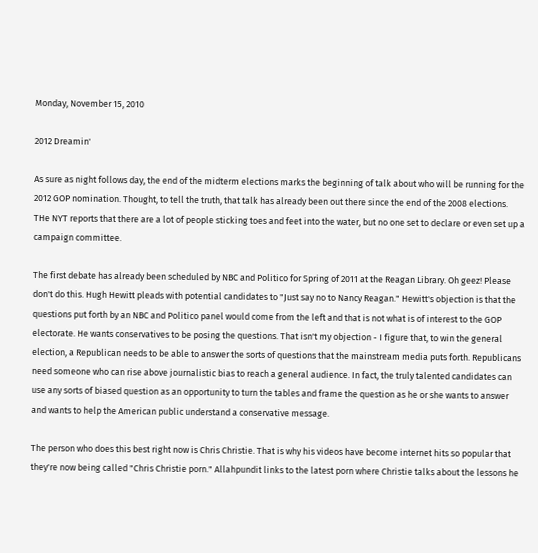Monday, November 15, 2010

2012 Dreamin'

As sure as night follows day, the end of the midterm elections marks the beginning of talk about who will be running for the 2012 GOP nomination. Thought, to tell the truth, that talk has already been out there since the end of the 2008 elections. THe NYT reports that there are a lot of people sticking toes and feet into the water, but no one set to declare or even set up a campaign committee.

The first debate has already been scheduled by NBC and Politico for Spring of 2011 at the Reagan Library. Oh geez! Please don't do this. Hugh Hewitt pleads with potential candidates to "Just say no to Nancy Reagan." Hewitt's objection is that the questions put forth by an NBC and Politico panel would come from the left and that is not what is of interest to the GOP electorate. He wants conservatives to be posing the questions. That isn't my objection - I figure that, to win the general election, a Republican needs to be able to answer the sorts of questions that the mainstream media puts forth. Republicans need someone who can rise above journalistic bias to reach a general audience. In fact, the truly talented candidates can use any sorts of biased question as an opportunity to turn the tables and frame the question as he or she wants to answer and wants to help the American public understand a conservative message.

The person who does this best right now is Chris Christie. That is why his videos have become internet hits so popular that they're now being called "Chris Christie porn." Allahpundit links to the latest porn where Christie talks about the lessons he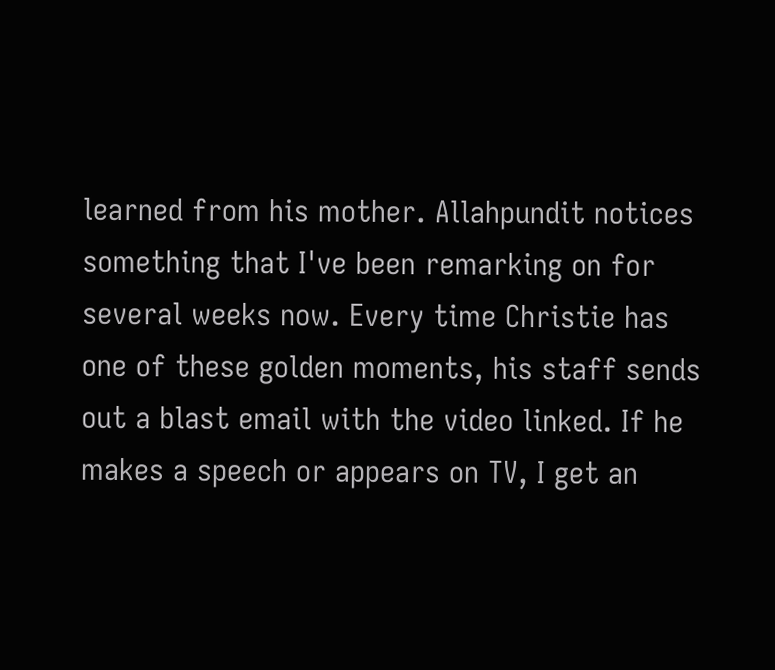learned from his mother. Allahpundit notices something that I've been remarking on for several weeks now. Every time Christie has one of these golden moments, his staff sends out a blast email with the video linked. If he makes a speech or appears on TV, I get an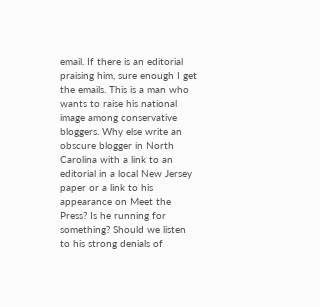email. If there is an editorial praising him, sure enough I get the emails. This is a man who wants to raise his national image among conservative bloggers. Why else write an obscure blogger in North Carolina with a link to an editorial in a local New Jersey paper or a link to his appearance on Meet the Press? Is he running for something? Should we listen to his strong denials of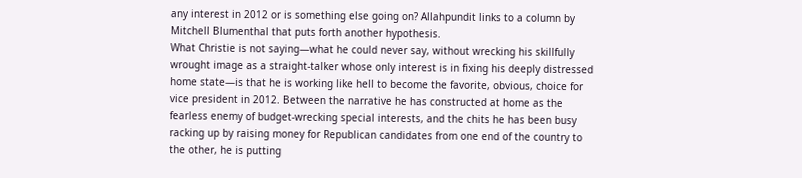any interest in 2012 or is something else going on? Allahpundit links to a column by Mitchell Blumenthal that puts forth another hypothesis.
What Christie is not saying—what he could never say, without wrecking his skillfully wrought image as a straight-talker whose only interest is in fixing his deeply distressed home state—is that he is working like hell to become the favorite, obvious, choice for vice president in 2012. Between the narrative he has constructed at home as the fearless enemy of budget-wrecking special interests, and the chits he has been busy racking up by raising money for Republican candidates from one end of the country to the other, he is putting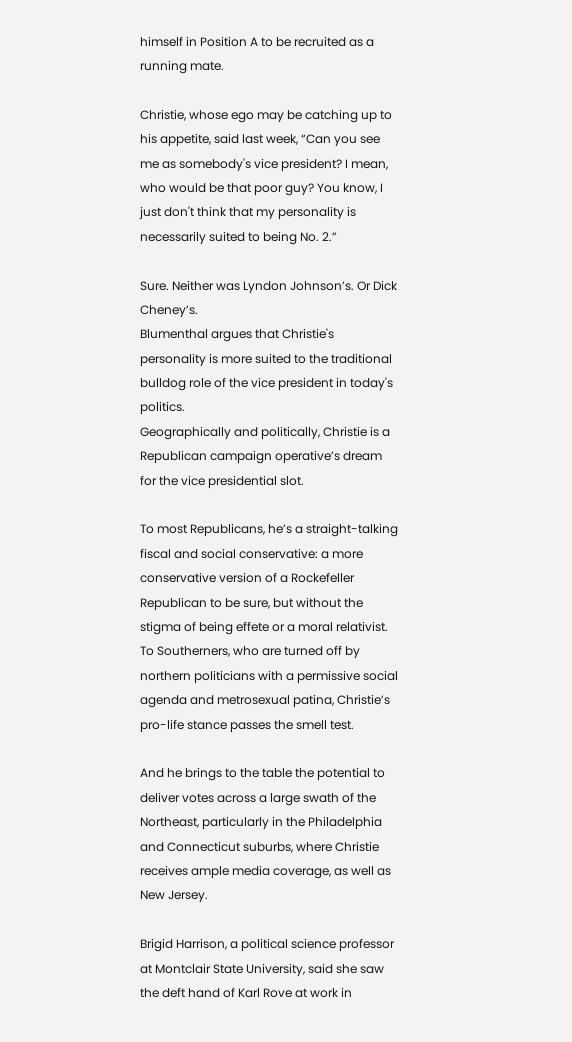himself in Position A to be recruited as a running mate.

Christie, whose ego may be catching up to his appetite, said last week, “Can you see me as somebody's vice president? I mean, who would be that poor guy? You know, I just don't think that my personality is necessarily suited to being No. 2.”

Sure. Neither was Lyndon Johnson’s. Or Dick Cheney’s.
Blumenthal argues that Christie's personality is more suited to the traditional bulldog role of the vice president in today's politics.
Geographically and politically, Christie is a Republican campaign operative’s dream for the vice presidential slot.

To most Republicans, he’s a straight-talking fiscal and social conservative: a more conservative version of a Rockefeller Republican to be sure, but without the stigma of being effete or a moral relativist. To Southerners, who are turned off by northern politicians with a permissive social agenda and metrosexual patina, Christie’s pro-life stance passes the smell test.

And he brings to the table the potential to deliver votes across a large swath of the Northeast, particularly in the Philadelphia and Connecticut suburbs, where Christie receives ample media coverage, as well as New Jersey.

Brigid Harrison, a political science professor at Montclair State University, said she saw the deft hand of Karl Rove at work in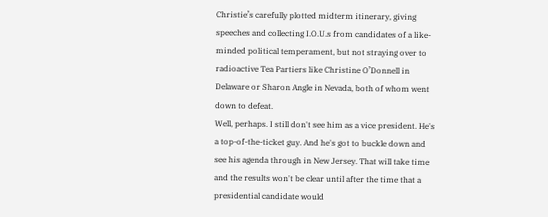Christie’s carefully plotted midterm itinerary, giving speeches and collecting I.O.U.s from candidates of a like-minded political temperament, but not straying over to radioactive Tea Partiers like Christine O’Donnell in Delaware or Sharon Angle in Nevada, both of whom went down to defeat.
Well, perhaps. I still don't see him as a vice president. He's a top-of-the-ticket guy. And he's got to buckle down and see his agenda through in New Jersey. That will take time and the results won't be clear until after the time that a presidential candidate would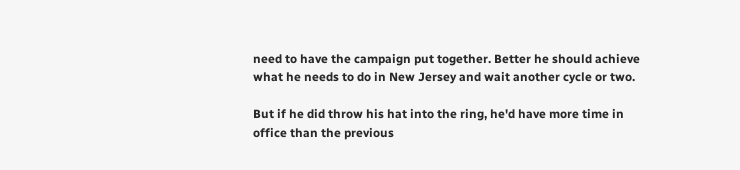need to have the campaign put together. Better he should achieve what he needs to do in New Jersey and wait another cycle or two.

But if he did throw his hat into the ring, he'd have more time in office than the previous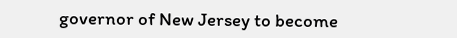governor of New Jersey to become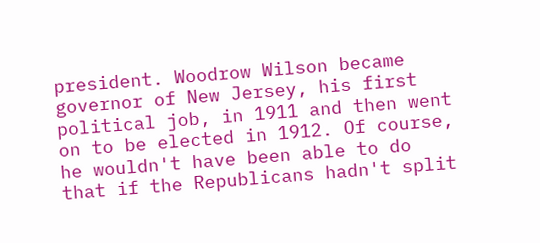president. Woodrow Wilson became governor of New Jersey, his first political job, in 1911 and then went on to be elected in 1912. Of course, he wouldn't have been able to do that if the Republicans hadn't split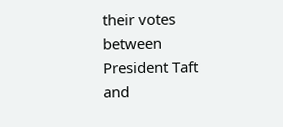their votes between President Taft and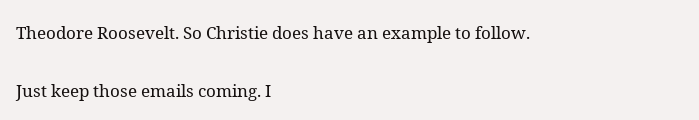Theodore Roosevelt. So Christie does have an example to follow.

Just keep those emails coming. I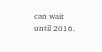can wait until 2016.